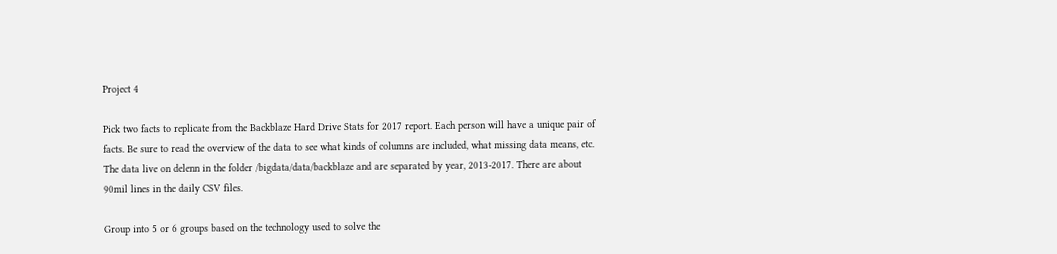Project 4

Pick two facts to replicate from the Backblaze Hard Drive Stats for 2017 report. Each person will have a unique pair of facts. Be sure to read the overview of the data to see what kinds of columns are included, what missing data means, etc. The data live on delenn in the folder /bigdata/data/backblaze and are separated by year, 2013-2017. There are about 90mil lines in the daily CSV files.

Group into 5 or 6 groups based on the technology used to solve the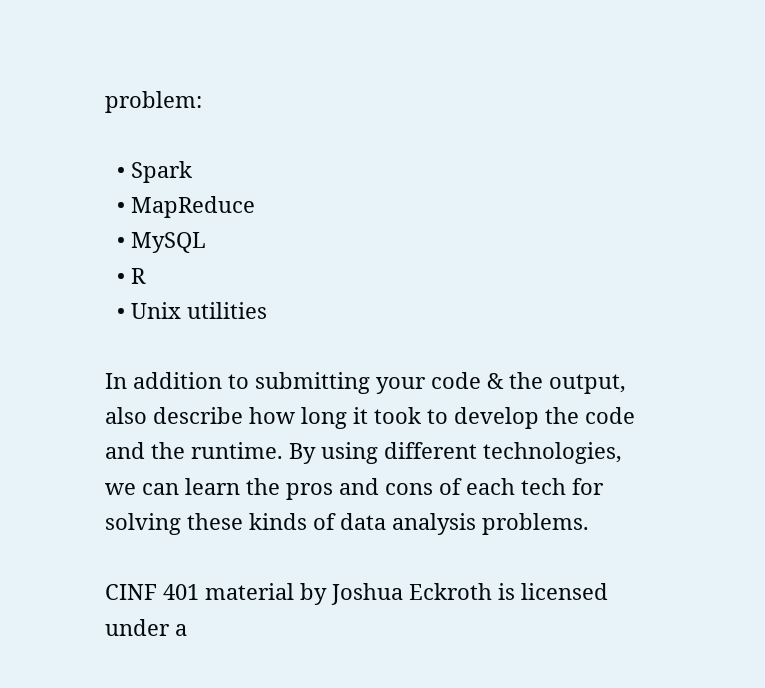problem:

  • Spark
  • MapReduce
  • MySQL
  • R
  • Unix utilities

In addition to submitting your code & the output, also describe how long it took to develop the code and the runtime. By using different technologies, we can learn the pros and cons of each tech for solving these kinds of data analysis problems.

CINF 401 material by Joshua Eckroth is licensed under a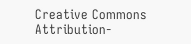Creative Commons Attribution-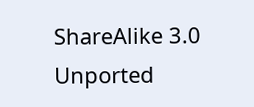ShareAlike 3.0 Unported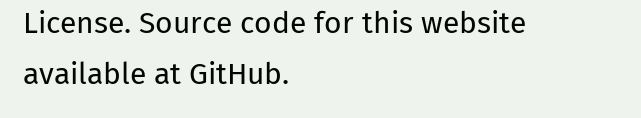License. Source code for this website available at GitHub.